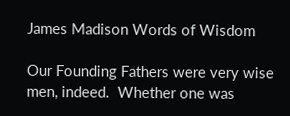James Madison Words of Wisdom

Our Founding Fathers were very wise men, indeed.  Whether one was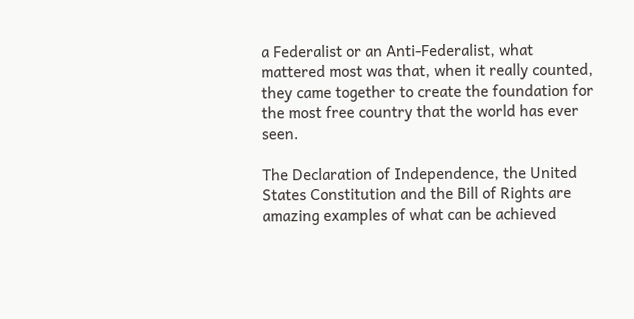a Federalist or an Anti-Federalist, what mattered most was that, when it really counted, they came together to create the foundation for the most free country that the world has ever seen.

The Declaration of Independence, the United States Constitution and the Bill of Rights are amazing examples of what can be achieved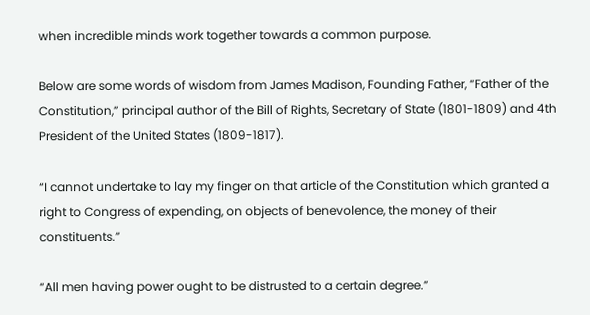when incredible minds work together towards a common purpose.

Below are some words of wisdom from James Madison, Founding Father, “Father of the Constitution,” principal author of the Bill of Rights, Secretary of State (1801-1809) and 4th President of the United States (1809-1817).

“I cannot undertake to lay my finger on that article of the Constitution which granted a right to Congress of expending, on objects of benevolence, the money of their constituents.”

“All men having power ought to be distrusted to a certain degree.”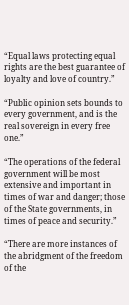“Equal laws protecting equal rights are the best guarantee of loyalty and love of country.”

“Public opinion sets bounds to every government, and is the real sovereign in every free one.”

“The operations of the federal government will be most extensive and important in times of war and danger; those of the State governments, in times of peace and security.”

“There are more instances of the abridgment of the freedom of the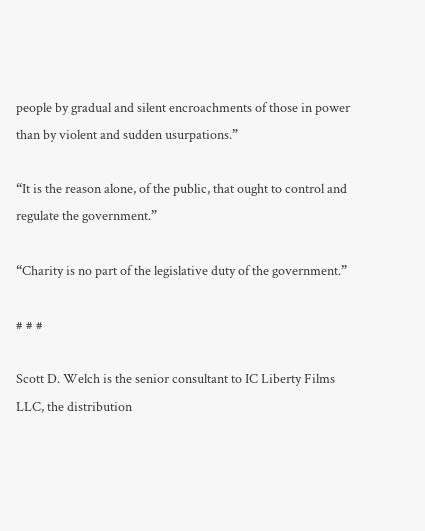people by gradual and silent encroachments of those in power than by violent and sudden usurpations.”

“It is the reason alone, of the public, that ought to control and regulate the government.”

“Charity is no part of the legislative duty of the government.”

# # #

Scott D. Welch is the senior consultant to IC Liberty Films LLC, the distribution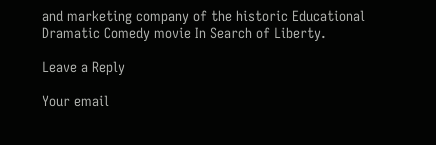and marketing company of the historic Educational Dramatic Comedy movie In Search of Liberty.

Leave a Reply

Your email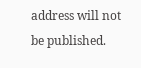address will not be published.